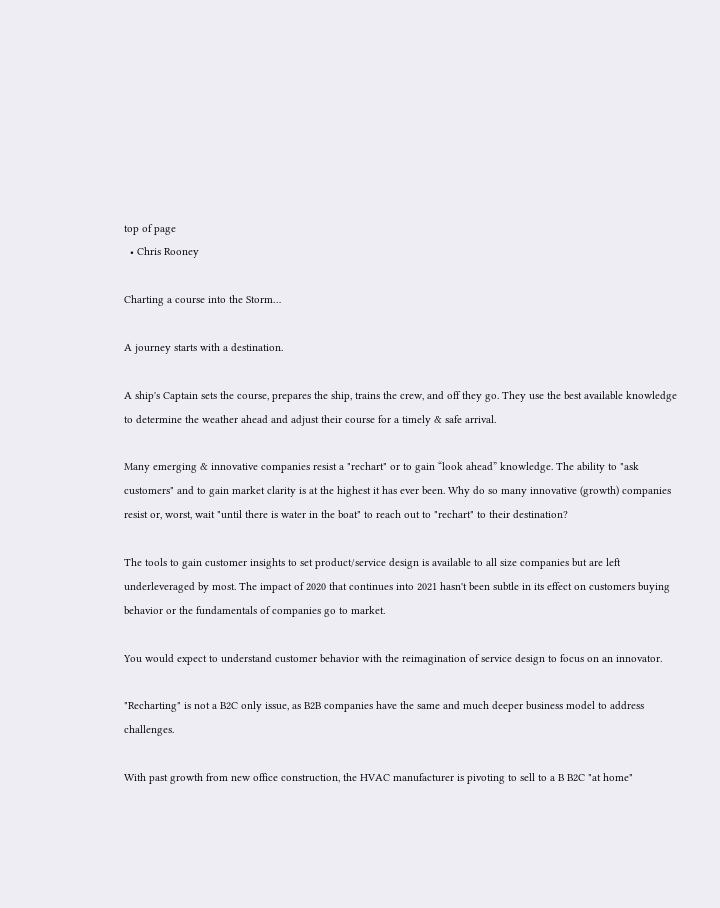top of page
  • Chris Rooney

Charting a course into the Storm…

A journey starts with a destination.

A ship's Captain sets the course, prepares the ship, trains the crew, and off they go. They use the best available knowledge to determine the weather ahead and adjust their course for a timely & safe arrival.

Many emerging & innovative companies resist a "rechart" or to gain “look ahead” knowledge. The ability to "ask customers" and to gain market clarity is at the highest it has ever been. Why do so many innovative (growth) companies resist or, worst, wait "until there is water in the boat" to reach out to "rechart" to their destination?

The tools to gain customer insights to set product/service design is available to all size companies but are left underleveraged by most. The impact of 2020 that continues into 2021 hasn't been subtle in its effect on customers buying behavior or the fundamentals of companies go to market.

You would expect to understand customer behavior with the reimagination of service design to focus on an innovator.

"Recharting" is not a B2C only issue, as B2B companies have the same and much deeper business model to address challenges.

With past growth from new office construction, the HVAC manufacturer is pivoting to sell to a B B2C "at home"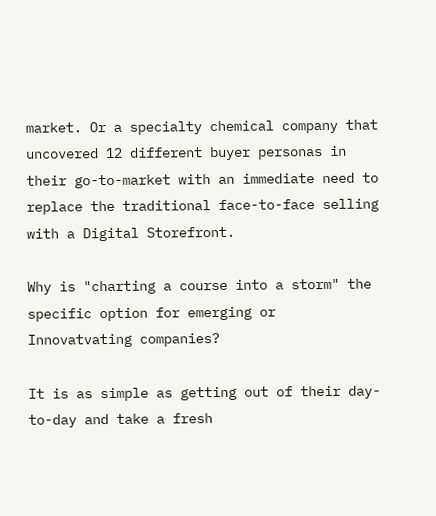market. Or a specialty chemical company that uncovered 12 different buyer personas in their go-to-market with an immediate need to replace the traditional face-to-face selling with a Digital Storefront.

Why is "charting a course into a storm" the specific option for emerging or Innovatvating companies?

It is as simple as getting out of their day-to-day and take a fresh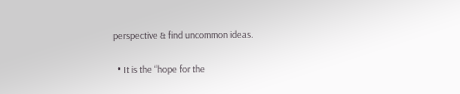perspective & find uncommon ideas.

  • It is the “hope for the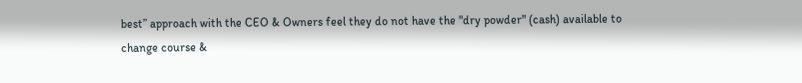best” approach with the CEO & Owners feel they do not have the "dry powder" (cash) available to change course &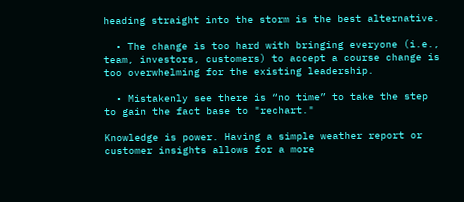heading straight into the storm is the best alternative.

  • The change is too hard with bringing everyone (i.e., team, investors, customers) to accept a course change is too overwhelming for the existing leadership.

  • Mistakenly see there is “no time” to take the step to gain the fact base to "rechart."

Knowledge is power. Having a simple weather report or customer insights allows for a more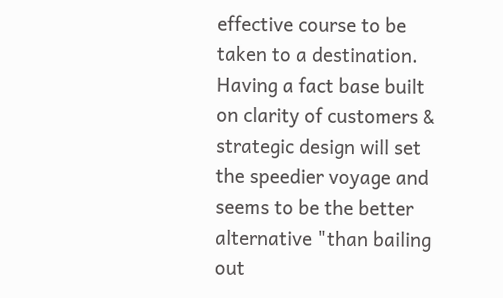effective course to be taken to a destination. Having a fact base built on clarity of customers & strategic design will set the speedier voyage and seems to be the better alternative "than bailing out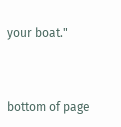your boat."



bottom of page